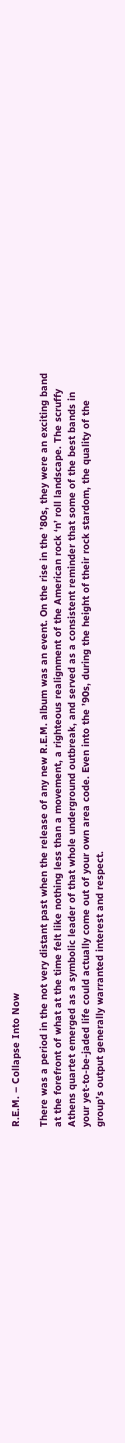R.E.M. – Collapse Into Now

There was a period in the not very distant past when the release of any new R.E.M. album was an event. On the rise in the ’80s, they were an exciting band at the forefront of what at the time felt like nothing less than a movement, a righteous realignment of the American rock ‘n’ roll landscape. The scruffy Athens quartet emerged as a symbolic leader of that whole underground outbreak, and served as a consistent reminder that some of the best bands in your yet-to-be-jaded life could actually come out of your own area code. Even into the ’90s, during the height of their rock stardom, the quality of the group’s output generally warranted interest and respect.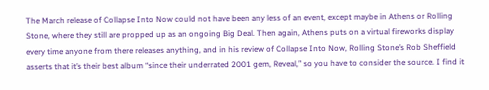The March release of Collapse Into Now could not have been any less of an event, except maybe in Athens or Rolling Stone, where they still are propped up as an ongoing Big Deal. Then again, Athens puts on a virtual fireworks display every time anyone from there releases anything, and in his review of Collapse Into Now, Rolling Stone’s Rob Sheffield asserts that it’s their best album “since their underrated 2001 gem, Reveal,” so you have to consider the source. I find it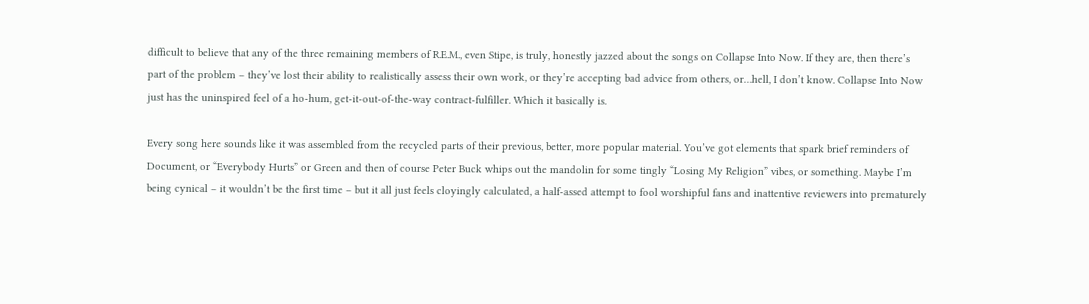difficult to believe that any of the three remaining members of R.E.M., even Stipe, is truly, honestly jazzed about the songs on Collapse Into Now. If they are, then there’s part of the problem – they’ve lost their ability to realistically assess their own work, or they’re accepting bad advice from others, or…hell, I don’t know. Collapse Into Now just has the uninspired feel of a ho-hum, get-it-out-of-the-way contract-fulfiller. Which it basically is.

Every song here sounds like it was assembled from the recycled parts of their previous, better, more popular material. You’ve got elements that spark brief reminders of Document, or “Everybody Hurts” or Green and then of course Peter Buck whips out the mandolin for some tingly “Losing My Religion” vibes, or something. Maybe I’m being cynical – it wouldn’t be the first time – but it all just feels cloyingly calculated, a half-assed attempt to fool worshipful fans and inattentive reviewers into prematurely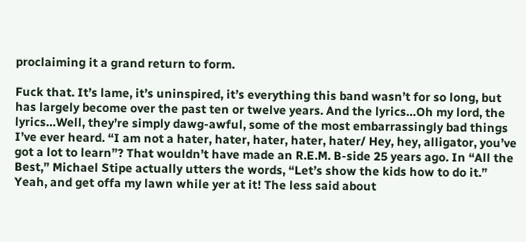proclaiming it a grand return to form.

Fuck that. It’s lame, it’s uninspired, it’s everything this band wasn’t for so long, but has largely become over the past ten or twelve years. And the lyrics…Oh my lord, the lyrics…Well, they’re simply dawg-awful, some of the most embarrassingly bad things I’ve ever heard. “I am not a hater, hater, hater, hater, hater/ Hey, hey, alligator, you’ve got a lot to learn”? That wouldn’t have made an R.E.M. B-side 25 years ago. In “All the Best,” Michael Stipe actually utters the words, “Let’s show the kids how to do it.” Yeah, and get offa my lawn while yer at it! The less said about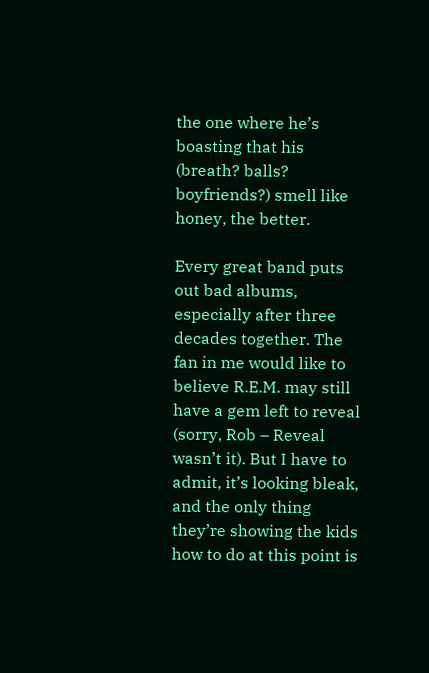the one where he’s boasting that his (breath? balls? boyfriends?) smell like honey, the better.

Every great band puts out bad albums, especially after three decades together. The fan in me would like to believe R.E.M. may still have a gem left to reveal (sorry, Rob – Reveal wasn’t it). But I have to admit, it’s looking bleak, and the only thing they’re showing the kids how to do at this point is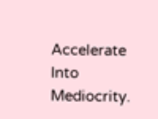Accelerate Into Mediocrity.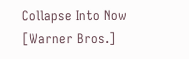Collapse Into Now
[Warner Bros.]